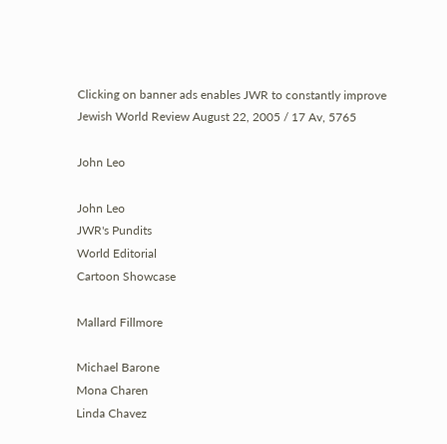Clicking on banner ads enables JWR to constantly improve
Jewish World Review August 22, 2005 / 17 Av, 5765

John Leo

John Leo
JWR's Pundits
World Editorial
Cartoon Showcase

Mallard Fillmore

Michael Barone
Mona Charen
Linda Chavez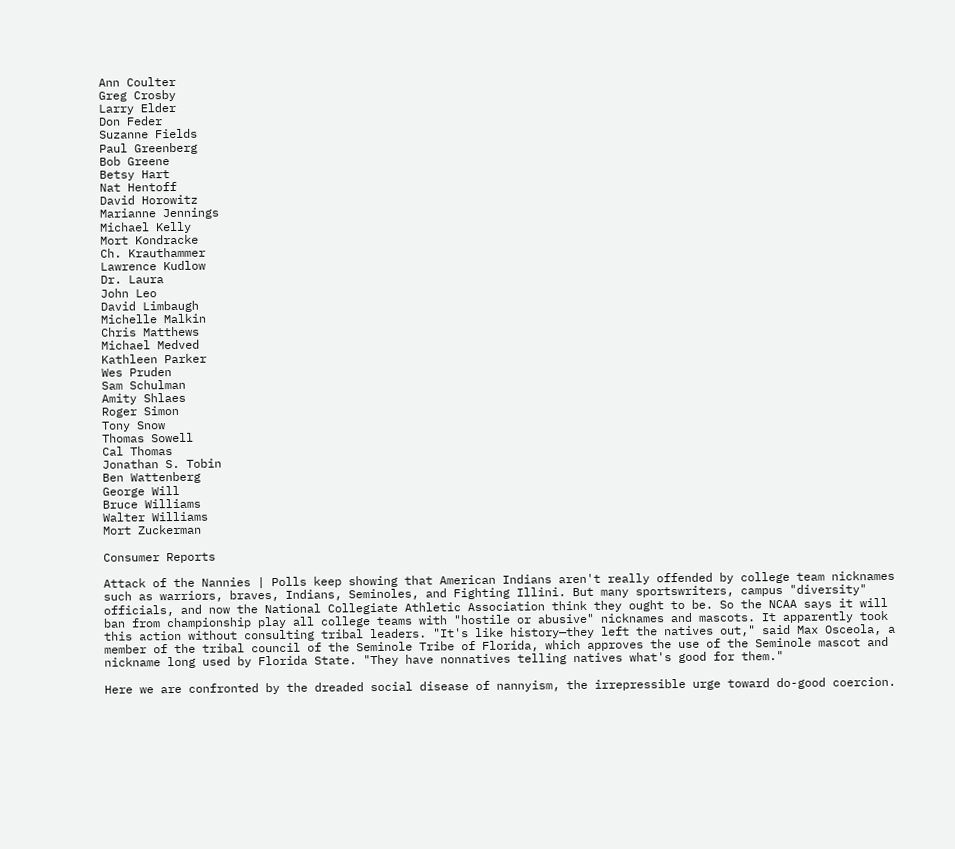Ann Coulter
Greg Crosby
Larry Elder
Don Feder
Suzanne Fields
Paul Greenberg
Bob Greene
Betsy Hart
Nat Hentoff
David Horowitz
Marianne Jennings
Michael Kelly
Mort Kondracke
Ch. Krauthammer
Lawrence Kudlow
Dr. Laura
John Leo
David Limbaugh
Michelle Malkin
Chris Matthews
Michael Medved
Kathleen Parker
Wes Pruden
Sam Schulman
Amity Shlaes
Roger Simon
Tony Snow
Thomas Sowell
Cal Thomas
Jonathan S. Tobin
Ben Wattenberg
George Will
Bruce Williams
Walter Williams
Mort Zuckerman

Consumer Reports

Attack of the Nannies | Polls keep showing that American Indians aren't really offended by college team nicknames such as warriors, braves, Indians, Seminoles, and Fighting Illini. But many sportswriters, campus "diversity" officials, and now the National Collegiate Athletic Association think they ought to be. So the NCAA says it will ban from championship play all college teams with "hostile or abusive" nicknames and mascots. It apparently took this action without consulting tribal leaders. "It's like history—they left the natives out," said Max Osceola, a member of the tribal council of the Seminole Tribe of Florida, which approves the use of the Seminole mascot and nickname long used by Florida State. "They have nonnatives telling natives what's good for them."

Here we are confronted by the dreaded social disease of nannyism, the irrepressible urge toward do-good coercion.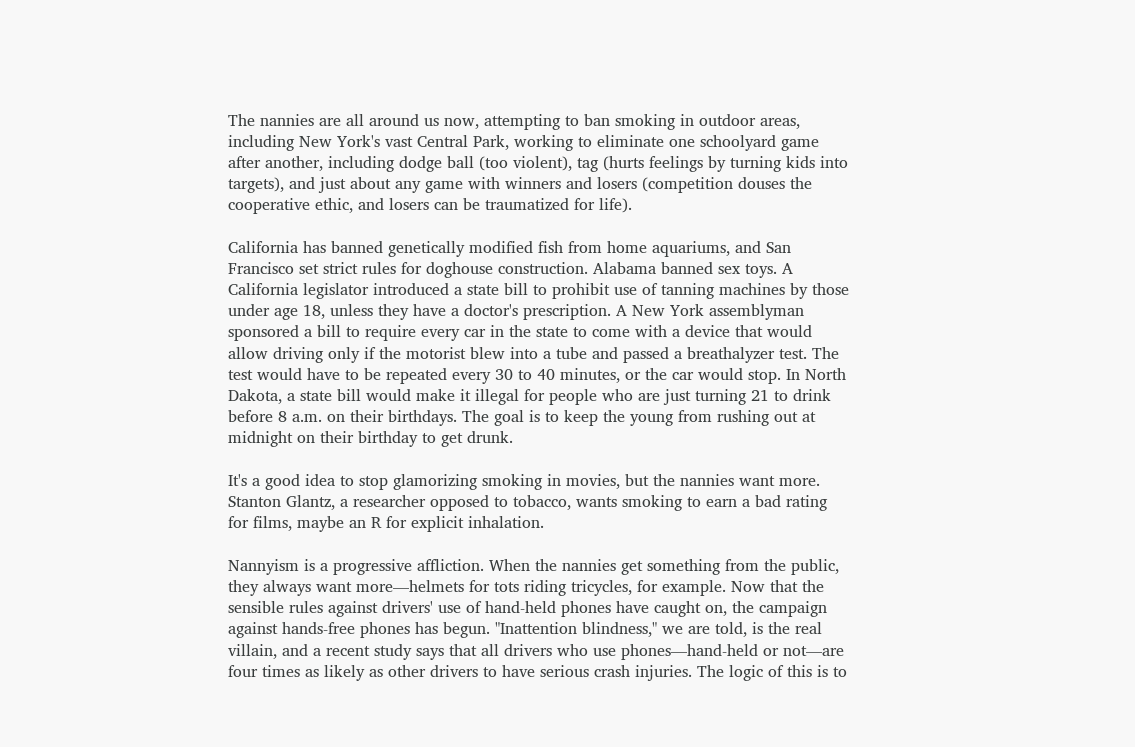The nannies are all around us now, attempting to ban smoking in outdoor areas, including New York's vast Central Park, working to eliminate one schoolyard game after another, including dodge ball (too violent), tag (hurts feelings by turning kids into targets), and just about any game with winners and losers (competition douses the cooperative ethic, and losers can be traumatized for life).

California has banned genetically modified fish from home aquariums, and San Francisco set strict rules for doghouse construction. Alabama banned sex toys. A California legislator introduced a state bill to prohibit use of tanning machines by those under age 18, unless they have a doctor's prescription. A New York assemblyman sponsored a bill to require every car in the state to come with a device that would allow driving only if the motorist blew into a tube and passed a breathalyzer test. The test would have to be repeated every 30 to 40 minutes, or the car would stop. In North Dakota, a state bill would make it illegal for people who are just turning 21 to drink before 8 a.m. on their birthdays. The goal is to keep the young from rushing out at midnight on their birthday to get drunk.

It's a good idea to stop glamorizing smoking in movies, but the nannies want more. Stanton Glantz, a researcher opposed to tobacco, wants smoking to earn a bad rating for films, maybe an R for explicit inhalation.

Nannyism is a progressive affliction. When the nannies get something from the public, they always want more—helmets for tots riding tricycles, for example. Now that the sensible rules against drivers' use of hand-held phones have caught on, the campaign against hands-free phones has begun. "Inattention blindness," we are told, is the real villain, and a recent study says that all drivers who use phones—hand-held or not—are four times as likely as other drivers to have serious crash injuries. The logic of this is to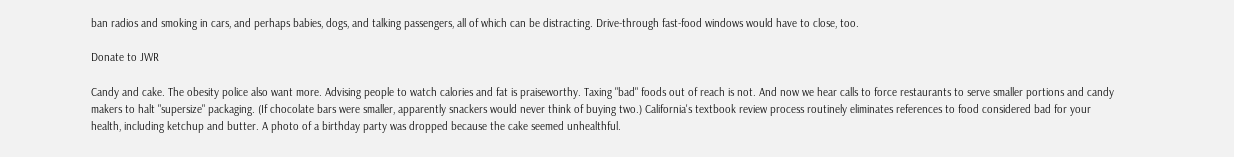ban radios and smoking in cars, and perhaps babies, dogs, and talking passengers, all of which can be distracting. Drive-through fast-food windows would have to close, too.

Donate to JWR

Candy and cake. The obesity police also want more. Advising people to watch calories and fat is praiseworthy. Taxing "bad" foods out of reach is not. And now we hear calls to force restaurants to serve smaller portions and candy makers to halt "supersize" packaging. (If chocolate bars were smaller, apparently snackers would never think of buying two.) California's textbook review process routinely eliminates references to food considered bad for your health, including ketchup and butter. A photo of a birthday party was dropped because the cake seemed unhealthful.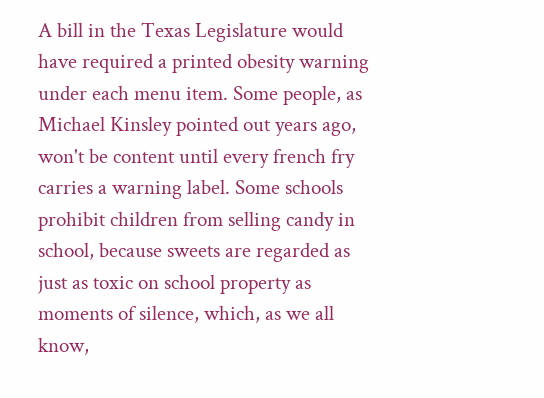A bill in the Texas Legislature would have required a printed obesity warning under each menu item. Some people, as Michael Kinsley pointed out years ago, won't be content until every french fry carries a warning label. Some schools prohibit children from selling candy in school, because sweets are regarded as just as toxic on school property as moments of silence, which, as we all know,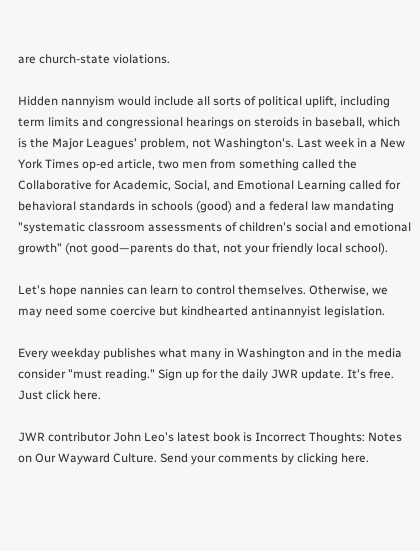are church-state violations.

Hidden nannyism would include all sorts of political uplift, including term limits and congressional hearings on steroids in baseball, which is the Major Leagues' problem, not Washington's. Last week in a New York Times op-ed article, two men from something called the Collaborative for Academic, Social, and Emotional Learning called for behavioral standards in schools (good) and a federal law mandating "systematic classroom assessments of children's social and emotional growth" (not good—parents do that, not your friendly local school).

Let's hope nannies can learn to control themselves. Otherwise, we may need some coercive but kindhearted antinannyist legislation.

Every weekday publishes what many in Washington and in the media consider "must reading." Sign up for the daily JWR update. It's free. Just click here.

JWR contributor John Leo's latest book is Incorrect Thoughts: Notes on Our Wayward Culture. Send your comments by clicking here.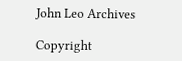John Leo Archives

Copyright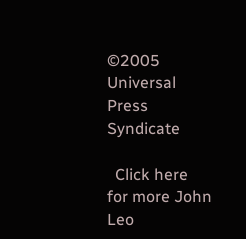©2005 Universal Press Syndicate

  Click here for more John Leo